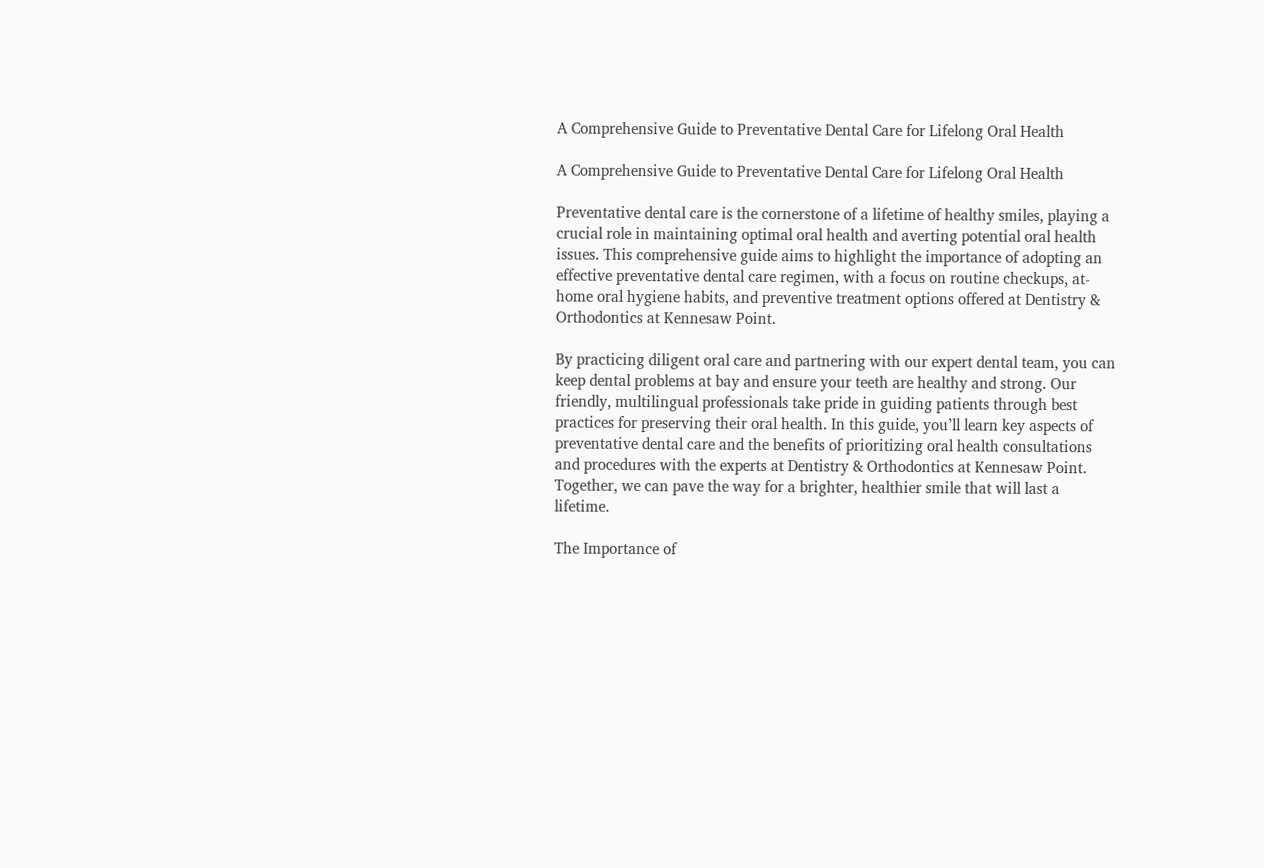A Comprehensive Guide to Preventative Dental Care for Lifelong Oral Health

A Comprehensive Guide to Preventative Dental Care for Lifelong Oral Health

Preventative dental care is the cornerstone of a lifetime of healthy smiles, playing a crucial role in maintaining optimal oral health and averting potential oral health issues. This comprehensive guide aims to highlight the importance of adopting an effective preventative dental care regimen, with a focus on routine checkups, at-home oral hygiene habits, and preventive treatment options offered at Dentistry & Orthodontics at Kennesaw Point.

By practicing diligent oral care and partnering with our expert dental team, you can keep dental problems at bay and ensure your teeth are healthy and strong. Our friendly, multilingual professionals take pride in guiding patients through best practices for preserving their oral health. In this guide, you’ll learn key aspects of preventative dental care and the benefits of prioritizing oral health consultations and procedures with the experts at Dentistry & Orthodontics at Kennesaw Point. Together, we can pave the way for a brighter, healthier smile that will last a lifetime.

The Importance of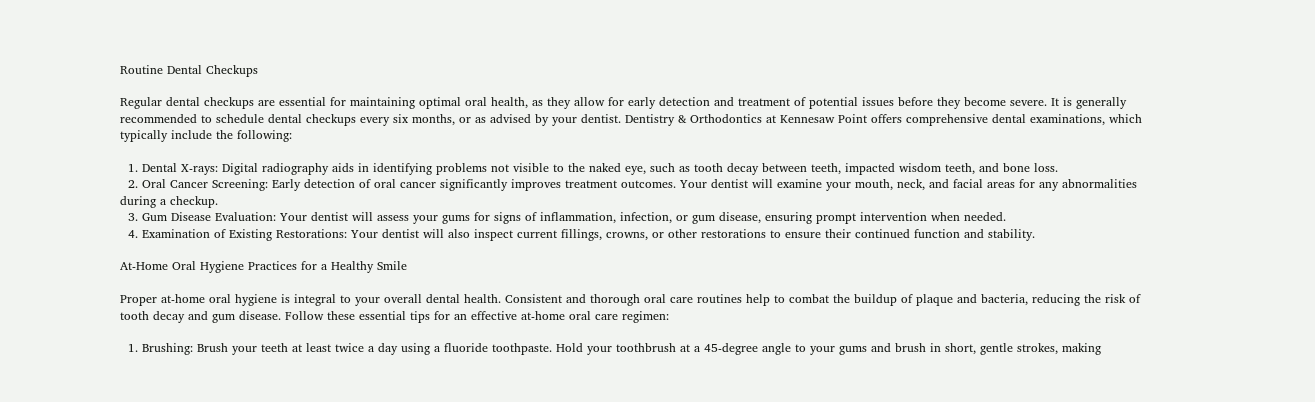Routine Dental Checkups

Regular dental checkups are essential for maintaining optimal oral health, as they allow for early detection and treatment of potential issues before they become severe. It is generally recommended to schedule dental checkups every six months, or as advised by your dentist. Dentistry & Orthodontics at Kennesaw Point offers comprehensive dental examinations, which typically include the following:

  1. Dental X-rays: Digital radiography aids in identifying problems not visible to the naked eye, such as tooth decay between teeth, impacted wisdom teeth, and bone loss.
  2. Oral Cancer Screening: Early detection of oral cancer significantly improves treatment outcomes. Your dentist will examine your mouth, neck, and facial areas for any abnormalities during a checkup.
  3. Gum Disease Evaluation: Your dentist will assess your gums for signs of inflammation, infection, or gum disease, ensuring prompt intervention when needed.
  4. Examination of Existing Restorations: Your dentist will also inspect current fillings, crowns, or other restorations to ensure their continued function and stability.

At-Home Oral Hygiene Practices for a Healthy Smile

Proper at-home oral hygiene is integral to your overall dental health. Consistent and thorough oral care routines help to combat the buildup of plaque and bacteria, reducing the risk of tooth decay and gum disease. Follow these essential tips for an effective at-home oral care regimen:

  1. Brushing: Brush your teeth at least twice a day using a fluoride toothpaste. Hold your toothbrush at a 45-degree angle to your gums and brush in short, gentle strokes, making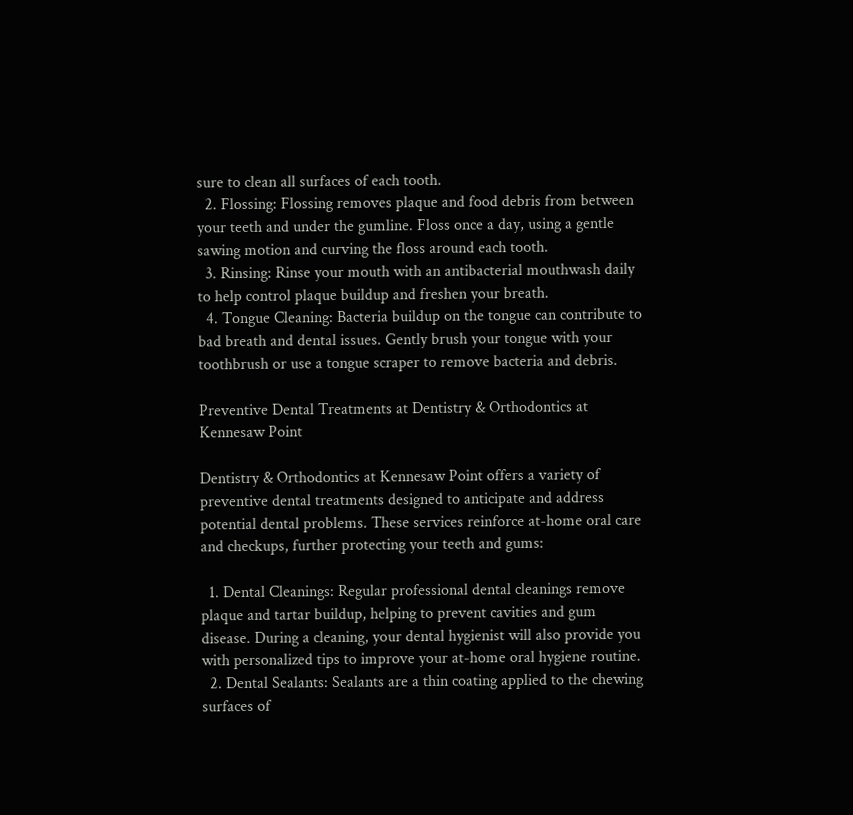sure to clean all surfaces of each tooth.
  2. Flossing: Flossing removes plaque and food debris from between your teeth and under the gumline. Floss once a day, using a gentle sawing motion and curving the floss around each tooth.
  3. Rinsing: Rinse your mouth with an antibacterial mouthwash daily to help control plaque buildup and freshen your breath.
  4. Tongue Cleaning: Bacteria buildup on the tongue can contribute to bad breath and dental issues. Gently brush your tongue with your toothbrush or use a tongue scraper to remove bacteria and debris.

Preventive Dental Treatments at Dentistry & Orthodontics at Kennesaw Point

Dentistry & Orthodontics at Kennesaw Point offers a variety of preventive dental treatments designed to anticipate and address potential dental problems. These services reinforce at-home oral care and checkups, further protecting your teeth and gums:

  1. Dental Cleanings: Regular professional dental cleanings remove plaque and tartar buildup, helping to prevent cavities and gum disease. During a cleaning, your dental hygienist will also provide you with personalized tips to improve your at-home oral hygiene routine.
  2. Dental Sealants: Sealants are a thin coating applied to the chewing surfaces of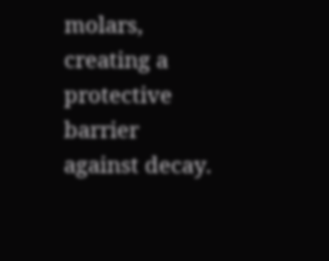molars, creating a protective barrier against decay.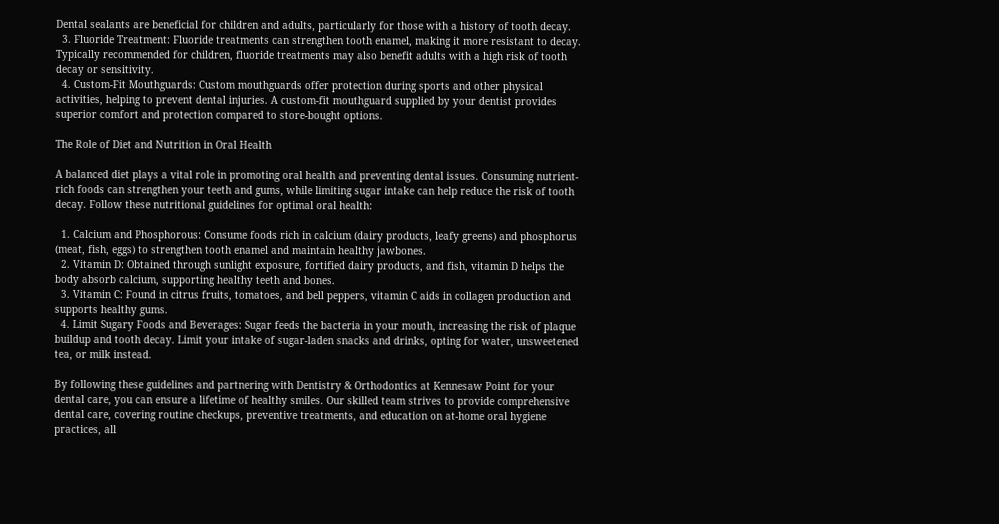Dental sealants are beneficial for children and adults, particularly for those with a history of tooth decay.
  3. Fluoride Treatment: Fluoride treatments can strengthen tooth enamel, making it more resistant to decay. Typically recommended for children, fluoride treatments may also benefit adults with a high risk of tooth decay or sensitivity.
  4. Custom-Fit Mouthguards: Custom mouthguards offer protection during sports and other physical activities, helping to prevent dental injuries. A custom-fit mouthguard supplied by your dentist provides superior comfort and protection compared to store-bought options.

The Role of Diet and Nutrition in Oral Health

A balanced diet plays a vital role in promoting oral health and preventing dental issues. Consuming nutrient-rich foods can strengthen your teeth and gums, while limiting sugar intake can help reduce the risk of tooth decay. Follow these nutritional guidelines for optimal oral health:

  1. Calcium and Phosphorous: Consume foods rich in calcium (dairy products, leafy greens) and phosphorus (meat, fish, eggs) to strengthen tooth enamel and maintain healthy jawbones.
  2. Vitamin D: Obtained through sunlight exposure, fortified dairy products, and fish, vitamin D helps the body absorb calcium, supporting healthy teeth and bones.
  3. Vitamin C: Found in citrus fruits, tomatoes, and bell peppers, vitamin C aids in collagen production and supports healthy gums.
  4. Limit Sugary Foods and Beverages: Sugar feeds the bacteria in your mouth, increasing the risk of plaque buildup and tooth decay. Limit your intake of sugar-laden snacks and drinks, opting for water, unsweetened tea, or milk instead.

By following these guidelines and partnering with Dentistry & Orthodontics at Kennesaw Point for your dental care, you can ensure a lifetime of healthy smiles. Our skilled team strives to provide comprehensive dental care, covering routine checkups, preventive treatments, and education on at-home oral hygiene practices, all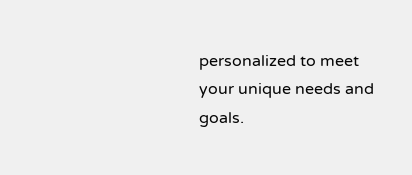personalized to meet your unique needs and goals.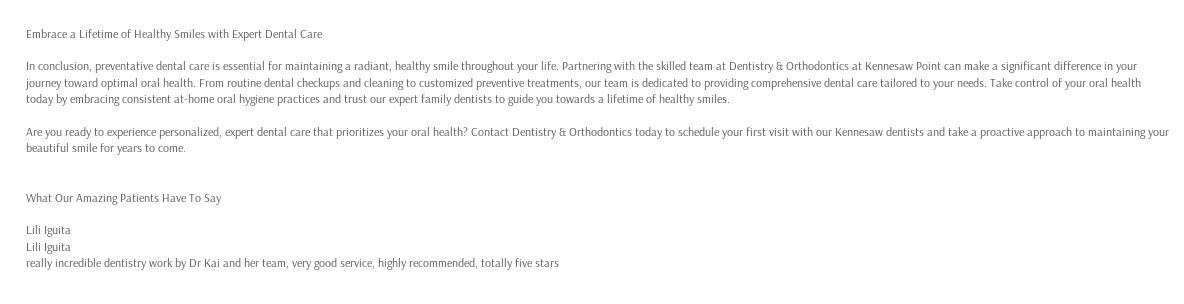Embrace a Lifetime of Healthy Smiles with Expert Dental Care

In conclusion, preventative dental care is essential for maintaining a radiant, healthy smile throughout your life. Partnering with the skilled team at Dentistry & Orthodontics at Kennesaw Point can make a significant difference in your journey toward optimal oral health. From routine dental checkups and cleaning to customized preventive treatments, our team is dedicated to providing comprehensive dental care tailored to your needs. Take control of your oral health today by embracing consistent at-home oral hygiene practices and trust our expert family dentists to guide you towards a lifetime of healthy smiles.

Are you ready to experience personalized, expert dental care that prioritizes your oral health? Contact Dentistry & Orthodontics today to schedule your first visit with our Kennesaw dentists and take a proactive approach to maintaining your beautiful smile for years to come.


What Our Amazing Patients Have To Say

Lili Iguita
Lili Iguita
really incredible dentistry work by Dr Kai and her team, very good service, highly recommended, totally five stars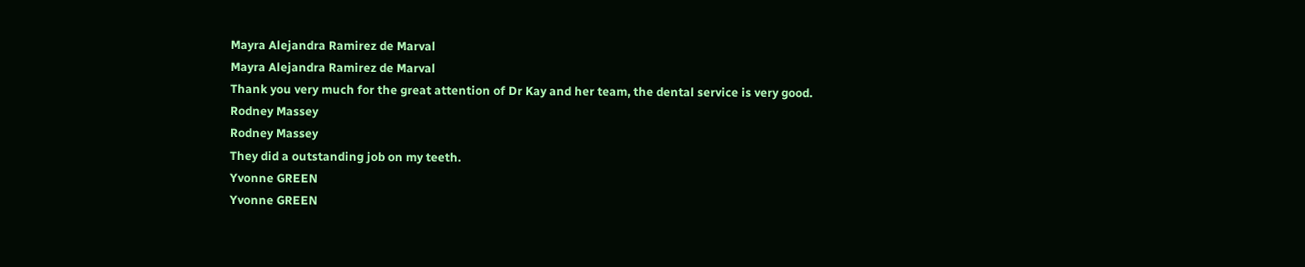Mayra Alejandra Ramirez de Marval
Mayra Alejandra Ramirez de Marval
Thank you very much for the great attention of Dr Kay and her team, the dental service is very good.
Rodney Massey
Rodney Massey
They did a outstanding job on my teeth.
Yvonne GREEN
Yvonne GREEN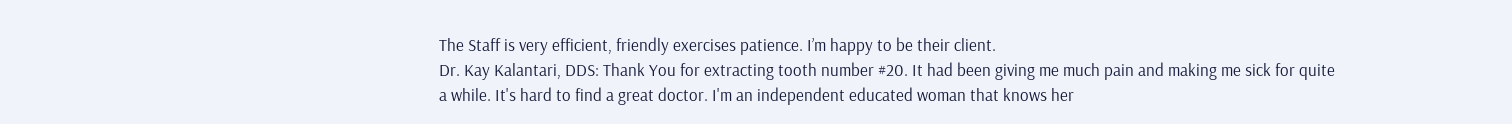The Staff is very efficient, friendly exercises patience. I’m happy to be their client.
Dr. Kay Kalantari, DDS: Thank You for extracting tooth number #20. It had been giving me much pain and making me sick for quite a while. It's hard to find a great doctor. I'm an independent educated woman that knows her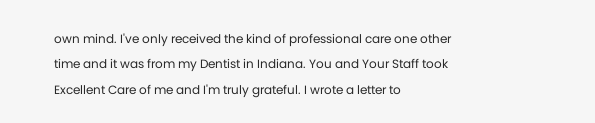own mind. I've only received the kind of professional care one other time and it was from my Dentist in Indiana. You and Your Staff took Excellent Care of me and I'm truly grateful. I wrote a letter to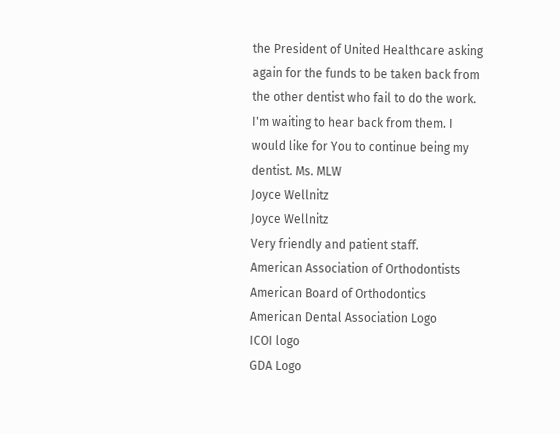the President of United Healthcare asking again for the funds to be taken back from the other dentist who fail to do the work. I'm waiting to hear back from them. I would like for You to continue being my dentist. Ms. MLW
Joyce Wellnitz
Joyce Wellnitz
Very friendly and patient staff.
American Association of Orthodontists
American Board of Orthodontics
American Dental Association Logo
ICOI logo
GDA Logo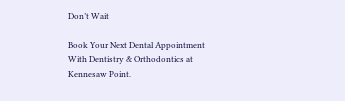Don’t Wait

Book Your Next Dental Appointment With Dentistry & Orthodontics at Kennesaw Point.